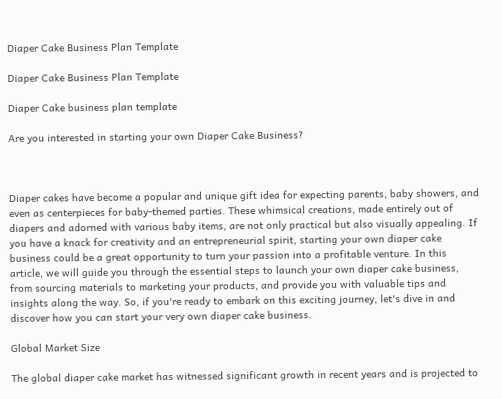Diaper Cake Business Plan Template

Diaper Cake Business Plan Template

Diaper Cake business plan template

Are you interested in starting your own Diaper Cake Business?



Diaper cakes have become a popular and unique gift idea for expecting parents, baby showers, and even as centerpieces for baby-themed parties. These whimsical creations, made entirely out of diapers and adorned with various baby items, are not only practical but also visually appealing. If you have a knack for creativity and an entrepreneurial spirit, starting your own diaper cake business could be a great opportunity to turn your passion into a profitable venture. In this article, we will guide you through the essential steps to launch your own diaper cake business, from sourcing materials to marketing your products, and provide you with valuable tips and insights along the way. So, if you're ready to embark on this exciting journey, let's dive in and discover how you can start your very own diaper cake business.

Global Market Size

The global diaper cake market has witnessed significant growth in recent years and is projected to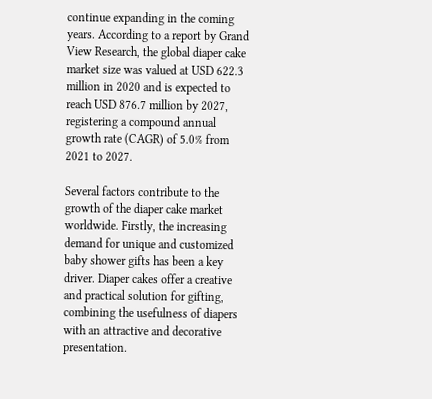continue expanding in the coming years. According to a report by Grand View Research, the global diaper cake market size was valued at USD 622.3 million in 2020 and is expected to reach USD 876.7 million by 2027, registering a compound annual growth rate (CAGR) of 5.0% from 2021 to 2027.

Several factors contribute to the growth of the diaper cake market worldwide. Firstly, the increasing demand for unique and customized baby shower gifts has been a key driver. Diaper cakes offer a creative and practical solution for gifting, combining the usefulness of diapers with an attractive and decorative presentation.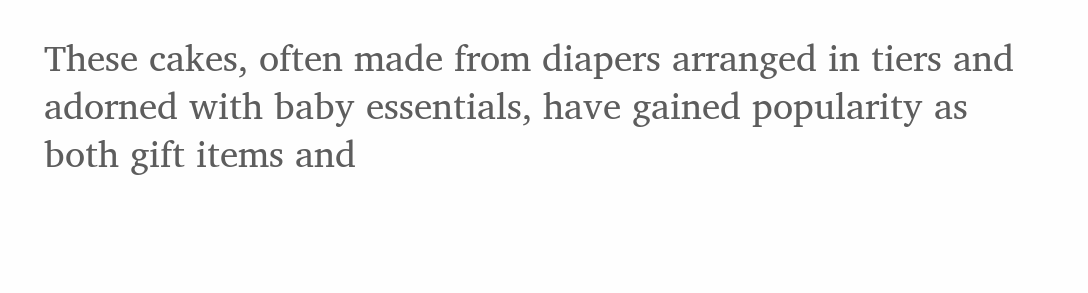These cakes, often made from diapers arranged in tiers and adorned with baby essentials, have gained popularity as both gift items and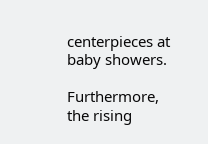centerpieces at baby showers.

Furthermore, the rising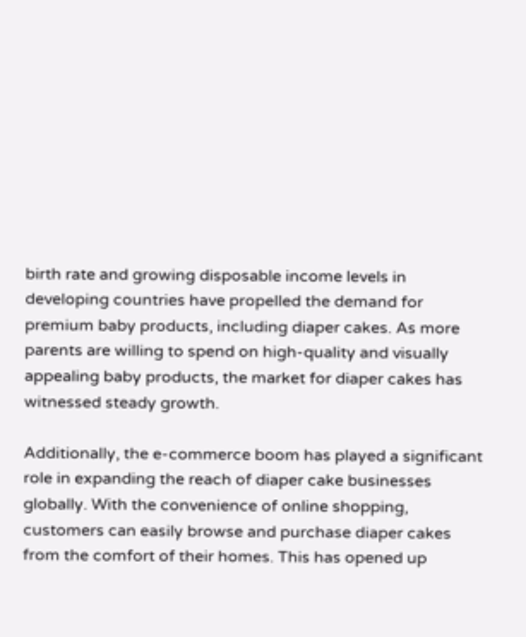birth rate and growing disposable income levels in developing countries have propelled the demand for premium baby products, including diaper cakes. As more parents are willing to spend on high-quality and visually appealing baby products, the market for diaper cakes has witnessed steady growth.

Additionally, the e-commerce boom has played a significant role in expanding the reach of diaper cake businesses globally. With the convenience of online shopping, customers can easily browse and purchase diaper cakes from the comfort of their homes. This has opened up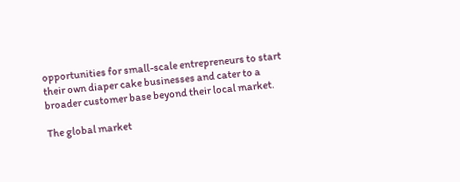opportunities for small-scale entrepreneurs to start their own diaper cake businesses and cater to a broader customer base beyond their local market.

The global market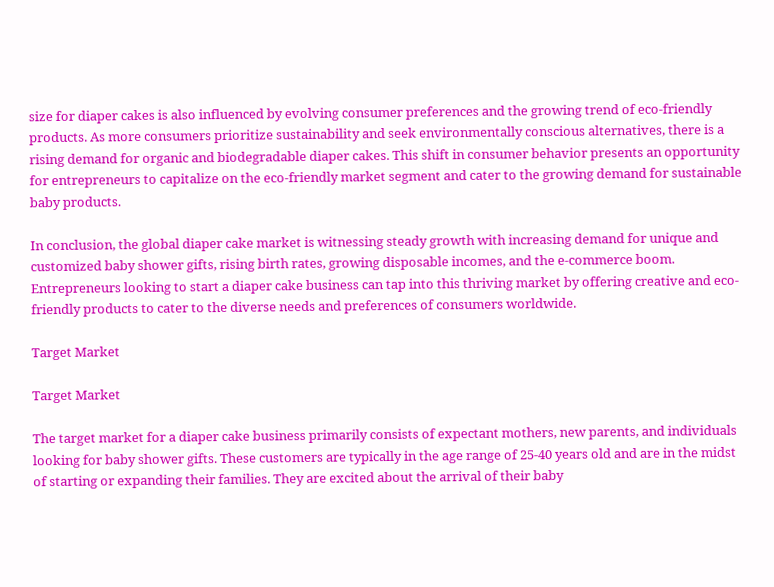size for diaper cakes is also influenced by evolving consumer preferences and the growing trend of eco-friendly products. As more consumers prioritize sustainability and seek environmentally conscious alternatives, there is a rising demand for organic and biodegradable diaper cakes. This shift in consumer behavior presents an opportunity for entrepreneurs to capitalize on the eco-friendly market segment and cater to the growing demand for sustainable baby products.

In conclusion, the global diaper cake market is witnessing steady growth with increasing demand for unique and customized baby shower gifts, rising birth rates, growing disposable incomes, and the e-commerce boom. Entrepreneurs looking to start a diaper cake business can tap into this thriving market by offering creative and eco-friendly products to cater to the diverse needs and preferences of consumers worldwide.

Target Market

Target Market

The target market for a diaper cake business primarily consists of expectant mothers, new parents, and individuals looking for baby shower gifts. These customers are typically in the age range of 25-40 years old and are in the midst of starting or expanding their families. They are excited about the arrival of their baby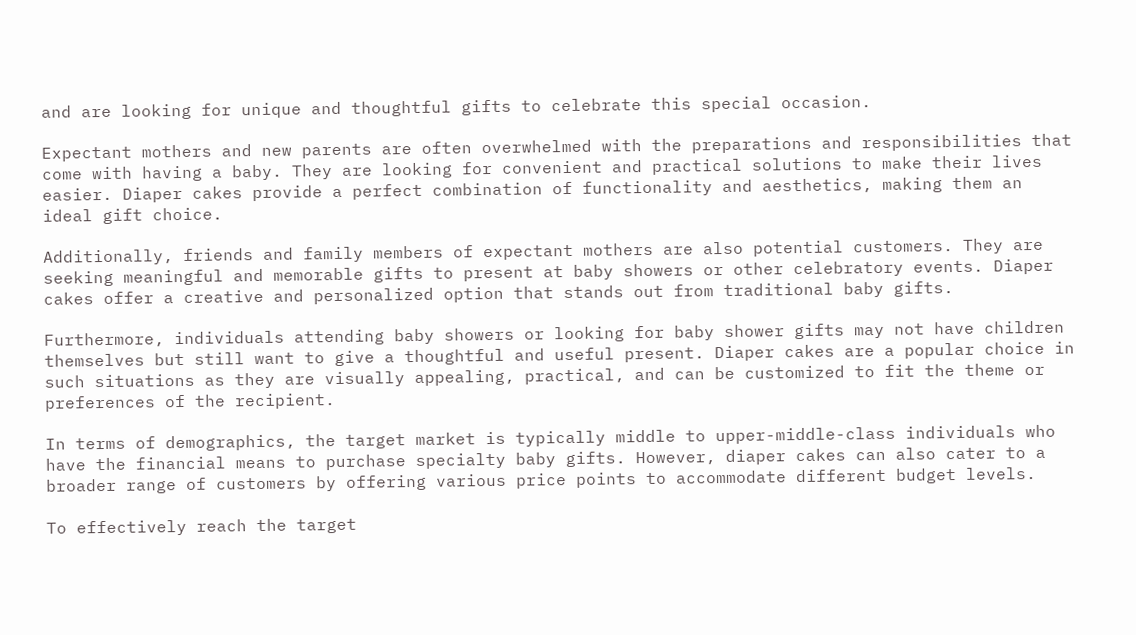and are looking for unique and thoughtful gifts to celebrate this special occasion.

Expectant mothers and new parents are often overwhelmed with the preparations and responsibilities that come with having a baby. They are looking for convenient and practical solutions to make their lives easier. Diaper cakes provide a perfect combination of functionality and aesthetics, making them an ideal gift choice.

Additionally, friends and family members of expectant mothers are also potential customers. They are seeking meaningful and memorable gifts to present at baby showers or other celebratory events. Diaper cakes offer a creative and personalized option that stands out from traditional baby gifts.

Furthermore, individuals attending baby showers or looking for baby shower gifts may not have children themselves but still want to give a thoughtful and useful present. Diaper cakes are a popular choice in such situations as they are visually appealing, practical, and can be customized to fit the theme or preferences of the recipient.

In terms of demographics, the target market is typically middle to upper-middle-class individuals who have the financial means to purchase specialty baby gifts. However, diaper cakes can also cater to a broader range of customers by offering various price points to accommodate different budget levels.

To effectively reach the target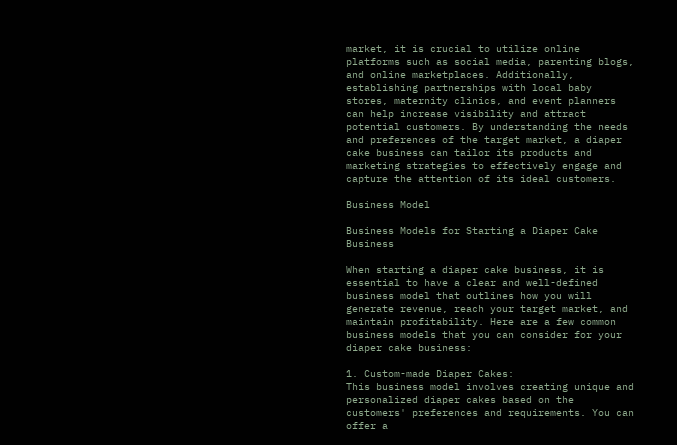market, it is crucial to utilize online platforms such as social media, parenting blogs, and online marketplaces. Additionally, establishing partnerships with local baby stores, maternity clinics, and event planners can help increase visibility and attract potential customers. By understanding the needs and preferences of the target market, a diaper cake business can tailor its products and marketing strategies to effectively engage and capture the attention of its ideal customers.

Business Model

Business Models for Starting a Diaper Cake Business

When starting a diaper cake business, it is essential to have a clear and well-defined business model that outlines how you will generate revenue, reach your target market, and maintain profitability. Here are a few common business models that you can consider for your diaper cake business:

1. Custom-made Diaper Cakes:
This business model involves creating unique and personalized diaper cakes based on the customers' preferences and requirements. You can offer a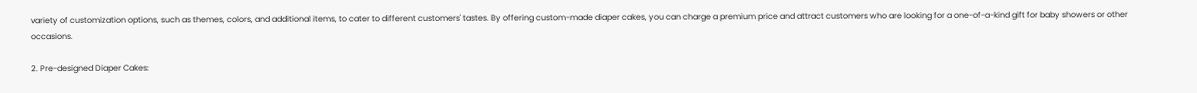variety of customization options, such as themes, colors, and additional items, to cater to different customers' tastes. By offering custom-made diaper cakes, you can charge a premium price and attract customers who are looking for a one-of-a-kind gift for baby showers or other occasions.

2. Pre-designed Diaper Cakes: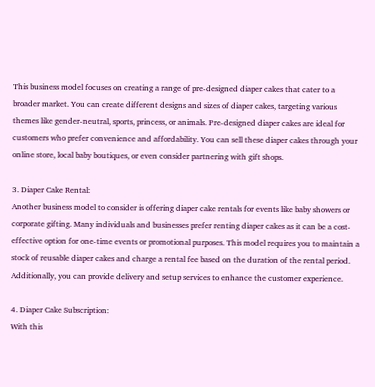This business model focuses on creating a range of pre-designed diaper cakes that cater to a broader market. You can create different designs and sizes of diaper cakes, targeting various themes like gender-neutral, sports, princess, or animals. Pre-designed diaper cakes are ideal for customers who prefer convenience and affordability. You can sell these diaper cakes through your online store, local baby boutiques, or even consider partnering with gift shops.

3. Diaper Cake Rental:
Another business model to consider is offering diaper cake rentals for events like baby showers or corporate gifting. Many individuals and businesses prefer renting diaper cakes as it can be a cost-effective option for one-time events or promotional purposes. This model requires you to maintain a stock of reusable diaper cakes and charge a rental fee based on the duration of the rental period. Additionally, you can provide delivery and setup services to enhance the customer experience.

4. Diaper Cake Subscription:
With this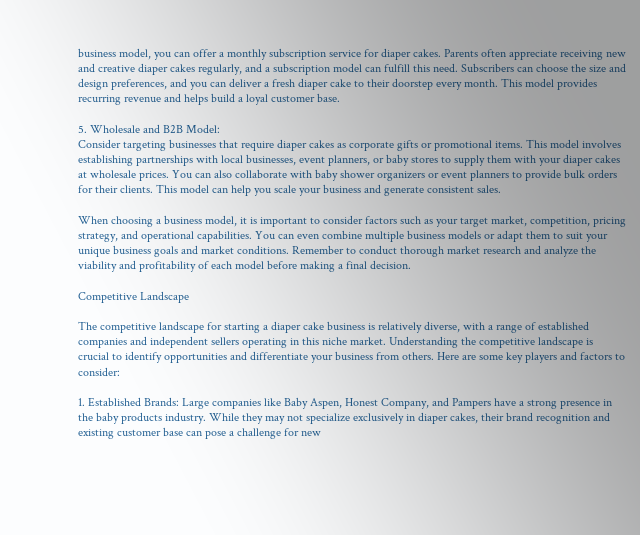business model, you can offer a monthly subscription service for diaper cakes. Parents often appreciate receiving new and creative diaper cakes regularly, and a subscription model can fulfill this need. Subscribers can choose the size and design preferences, and you can deliver a fresh diaper cake to their doorstep every month. This model provides recurring revenue and helps build a loyal customer base.

5. Wholesale and B2B Model:
Consider targeting businesses that require diaper cakes as corporate gifts or promotional items. This model involves establishing partnerships with local businesses, event planners, or baby stores to supply them with your diaper cakes at wholesale prices. You can also collaborate with baby shower organizers or event planners to provide bulk orders for their clients. This model can help you scale your business and generate consistent sales.

When choosing a business model, it is important to consider factors such as your target market, competition, pricing strategy, and operational capabilities. You can even combine multiple business models or adapt them to suit your unique business goals and market conditions. Remember to conduct thorough market research and analyze the viability and profitability of each model before making a final decision.

Competitive Landscape

The competitive landscape for starting a diaper cake business is relatively diverse, with a range of established companies and independent sellers operating in this niche market. Understanding the competitive landscape is crucial to identify opportunities and differentiate your business from others. Here are some key players and factors to consider:

1. Established Brands: Large companies like Baby Aspen, Honest Company, and Pampers have a strong presence in the baby products industry. While they may not specialize exclusively in diaper cakes, their brand recognition and existing customer base can pose a challenge for new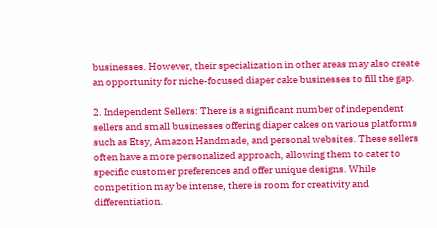businesses. However, their specialization in other areas may also create an opportunity for niche-focused diaper cake businesses to fill the gap.

2. Independent Sellers: There is a significant number of independent sellers and small businesses offering diaper cakes on various platforms such as Etsy, Amazon Handmade, and personal websites. These sellers often have a more personalized approach, allowing them to cater to specific customer preferences and offer unique designs. While competition may be intense, there is room for creativity and differentiation.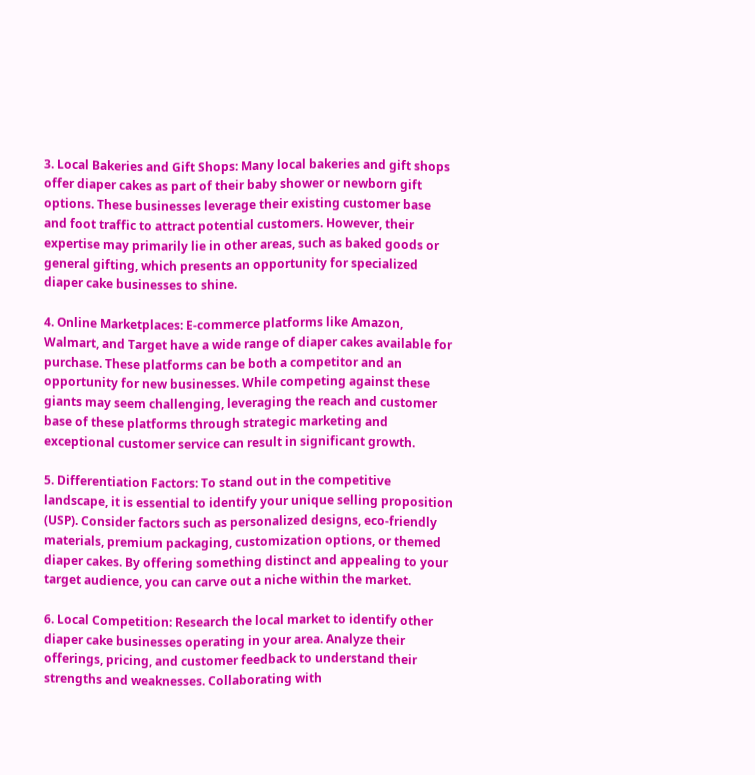3. Local Bakeries and Gift Shops: Many local bakeries and gift shops offer diaper cakes as part of their baby shower or newborn gift options. These businesses leverage their existing customer base and foot traffic to attract potential customers. However, their expertise may primarily lie in other areas, such as baked goods or general gifting, which presents an opportunity for specialized diaper cake businesses to shine.

4. Online Marketplaces: E-commerce platforms like Amazon, Walmart, and Target have a wide range of diaper cakes available for purchase. These platforms can be both a competitor and an opportunity for new businesses. While competing against these giants may seem challenging, leveraging the reach and customer base of these platforms through strategic marketing and exceptional customer service can result in significant growth.

5. Differentiation Factors: To stand out in the competitive landscape, it is essential to identify your unique selling proposition (USP). Consider factors such as personalized designs, eco-friendly materials, premium packaging, customization options, or themed diaper cakes. By offering something distinct and appealing to your target audience, you can carve out a niche within the market.

6. Local Competition: Research the local market to identify other diaper cake businesses operating in your area. Analyze their offerings, pricing, and customer feedback to understand their strengths and weaknesses. Collaborating with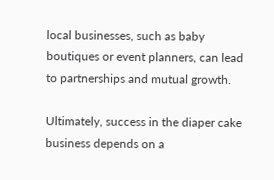local businesses, such as baby boutiques or event planners, can lead to partnerships and mutual growth.

Ultimately, success in the diaper cake business depends on a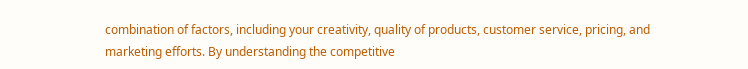combination of factors, including your creativity, quality of products, customer service, pricing, and marketing efforts. By understanding the competitive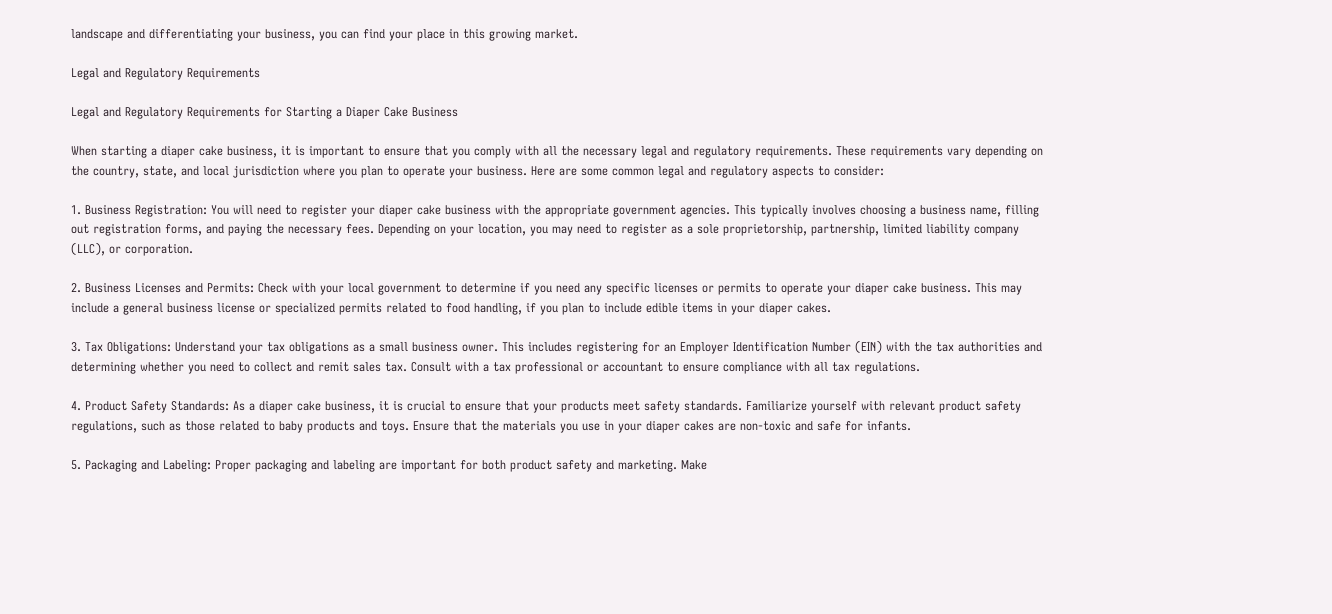landscape and differentiating your business, you can find your place in this growing market.

Legal and Regulatory Requirements

Legal and Regulatory Requirements for Starting a Diaper Cake Business

When starting a diaper cake business, it is important to ensure that you comply with all the necessary legal and regulatory requirements. These requirements vary depending on the country, state, and local jurisdiction where you plan to operate your business. Here are some common legal and regulatory aspects to consider:

1. Business Registration: You will need to register your diaper cake business with the appropriate government agencies. This typically involves choosing a business name, filling out registration forms, and paying the necessary fees. Depending on your location, you may need to register as a sole proprietorship, partnership, limited liability company (LLC), or corporation.

2. Business Licenses and Permits: Check with your local government to determine if you need any specific licenses or permits to operate your diaper cake business. This may include a general business license or specialized permits related to food handling, if you plan to include edible items in your diaper cakes.

3. Tax Obligations: Understand your tax obligations as a small business owner. This includes registering for an Employer Identification Number (EIN) with the tax authorities and determining whether you need to collect and remit sales tax. Consult with a tax professional or accountant to ensure compliance with all tax regulations.

4. Product Safety Standards: As a diaper cake business, it is crucial to ensure that your products meet safety standards. Familiarize yourself with relevant product safety regulations, such as those related to baby products and toys. Ensure that the materials you use in your diaper cakes are non-toxic and safe for infants.

5. Packaging and Labeling: Proper packaging and labeling are important for both product safety and marketing. Make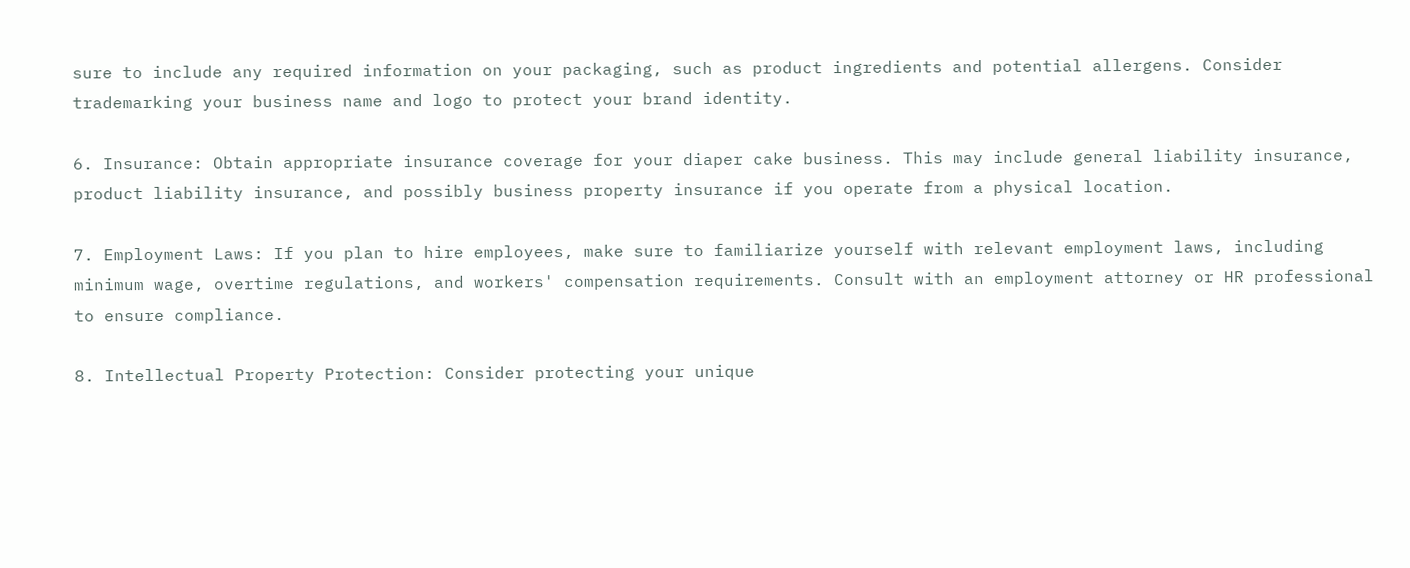sure to include any required information on your packaging, such as product ingredients and potential allergens. Consider trademarking your business name and logo to protect your brand identity.

6. Insurance: Obtain appropriate insurance coverage for your diaper cake business. This may include general liability insurance, product liability insurance, and possibly business property insurance if you operate from a physical location.

7. Employment Laws: If you plan to hire employees, make sure to familiarize yourself with relevant employment laws, including minimum wage, overtime regulations, and workers' compensation requirements. Consult with an employment attorney or HR professional to ensure compliance.

8. Intellectual Property Protection: Consider protecting your unique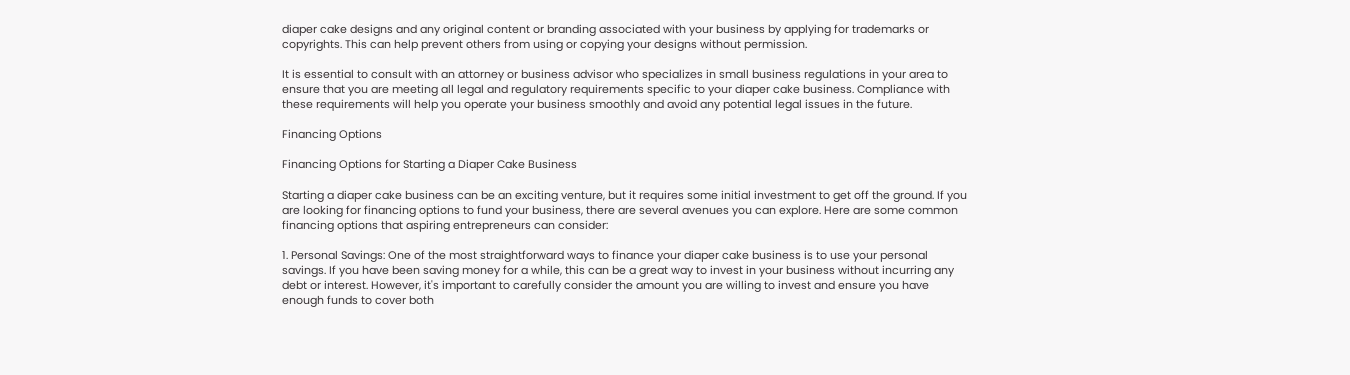diaper cake designs and any original content or branding associated with your business by applying for trademarks or copyrights. This can help prevent others from using or copying your designs without permission.

It is essential to consult with an attorney or business advisor who specializes in small business regulations in your area to ensure that you are meeting all legal and regulatory requirements specific to your diaper cake business. Compliance with these requirements will help you operate your business smoothly and avoid any potential legal issues in the future.

Financing Options

Financing Options for Starting a Diaper Cake Business

Starting a diaper cake business can be an exciting venture, but it requires some initial investment to get off the ground. If you are looking for financing options to fund your business, there are several avenues you can explore. Here are some common financing options that aspiring entrepreneurs can consider:

1. Personal Savings: One of the most straightforward ways to finance your diaper cake business is to use your personal savings. If you have been saving money for a while, this can be a great way to invest in your business without incurring any debt or interest. However, it's important to carefully consider the amount you are willing to invest and ensure you have enough funds to cover both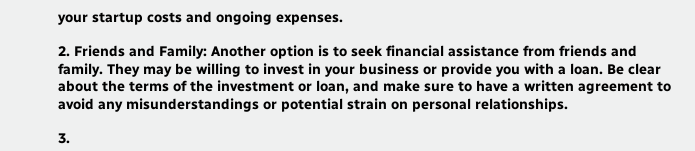your startup costs and ongoing expenses.

2. Friends and Family: Another option is to seek financial assistance from friends and family. They may be willing to invest in your business or provide you with a loan. Be clear about the terms of the investment or loan, and make sure to have a written agreement to avoid any misunderstandings or potential strain on personal relationships.

3.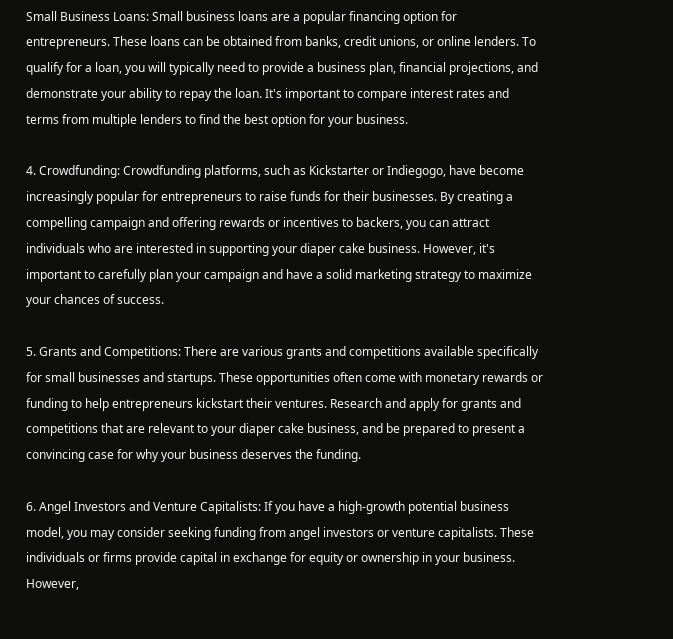Small Business Loans: Small business loans are a popular financing option for entrepreneurs. These loans can be obtained from banks, credit unions, or online lenders. To qualify for a loan, you will typically need to provide a business plan, financial projections, and demonstrate your ability to repay the loan. It's important to compare interest rates and terms from multiple lenders to find the best option for your business.

4. Crowdfunding: Crowdfunding platforms, such as Kickstarter or Indiegogo, have become increasingly popular for entrepreneurs to raise funds for their businesses. By creating a compelling campaign and offering rewards or incentives to backers, you can attract individuals who are interested in supporting your diaper cake business. However, it's important to carefully plan your campaign and have a solid marketing strategy to maximize your chances of success.

5. Grants and Competitions: There are various grants and competitions available specifically for small businesses and startups. These opportunities often come with monetary rewards or funding to help entrepreneurs kickstart their ventures. Research and apply for grants and competitions that are relevant to your diaper cake business, and be prepared to present a convincing case for why your business deserves the funding.

6. Angel Investors and Venture Capitalists: If you have a high-growth potential business model, you may consider seeking funding from angel investors or venture capitalists. These individuals or firms provide capital in exchange for equity or ownership in your business. However,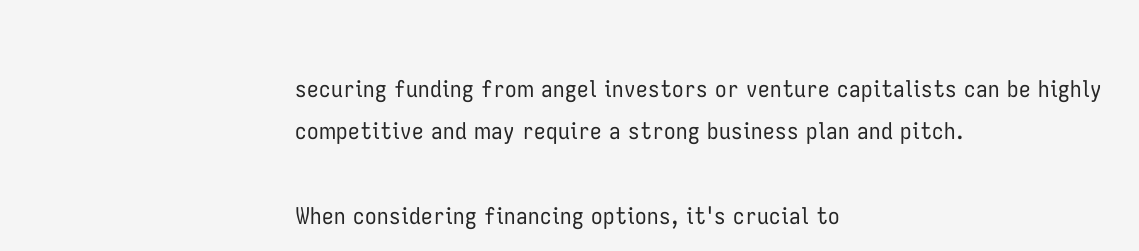securing funding from angel investors or venture capitalists can be highly competitive and may require a strong business plan and pitch.

When considering financing options, it's crucial to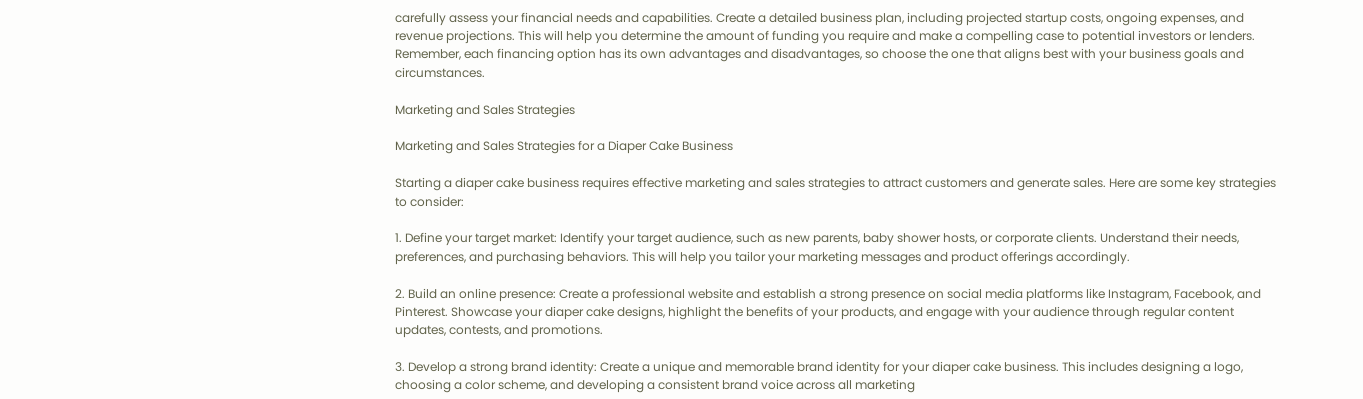carefully assess your financial needs and capabilities. Create a detailed business plan, including projected startup costs, ongoing expenses, and revenue projections. This will help you determine the amount of funding you require and make a compelling case to potential investors or lenders. Remember, each financing option has its own advantages and disadvantages, so choose the one that aligns best with your business goals and circumstances.

Marketing and Sales Strategies

Marketing and Sales Strategies for a Diaper Cake Business

Starting a diaper cake business requires effective marketing and sales strategies to attract customers and generate sales. Here are some key strategies to consider:

1. Define your target market: Identify your target audience, such as new parents, baby shower hosts, or corporate clients. Understand their needs, preferences, and purchasing behaviors. This will help you tailor your marketing messages and product offerings accordingly.

2. Build an online presence: Create a professional website and establish a strong presence on social media platforms like Instagram, Facebook, and Pinterest. Showcase your diaper cake designs, highlight the benefits of your products, and engage with your audience through regular content updates, contests, and promotions.

3. Develop a strong brand identity: Create a unique and memorable brand identity for your diaper cake business. This includes designing a logo, choosing a color scheme, and developing a consistent brand voice across all marketing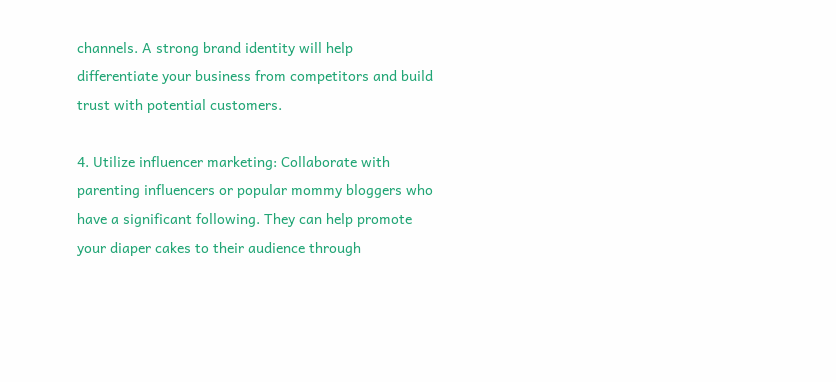channels. A strong brand identity will help differentiate your business from competitors and build trust with potential customers.

4. Utilize influencer marketing: Collaborate with parenting influencers or popular mommy bloggers who have a significant following. They can help promote your diaper cakes to their audience through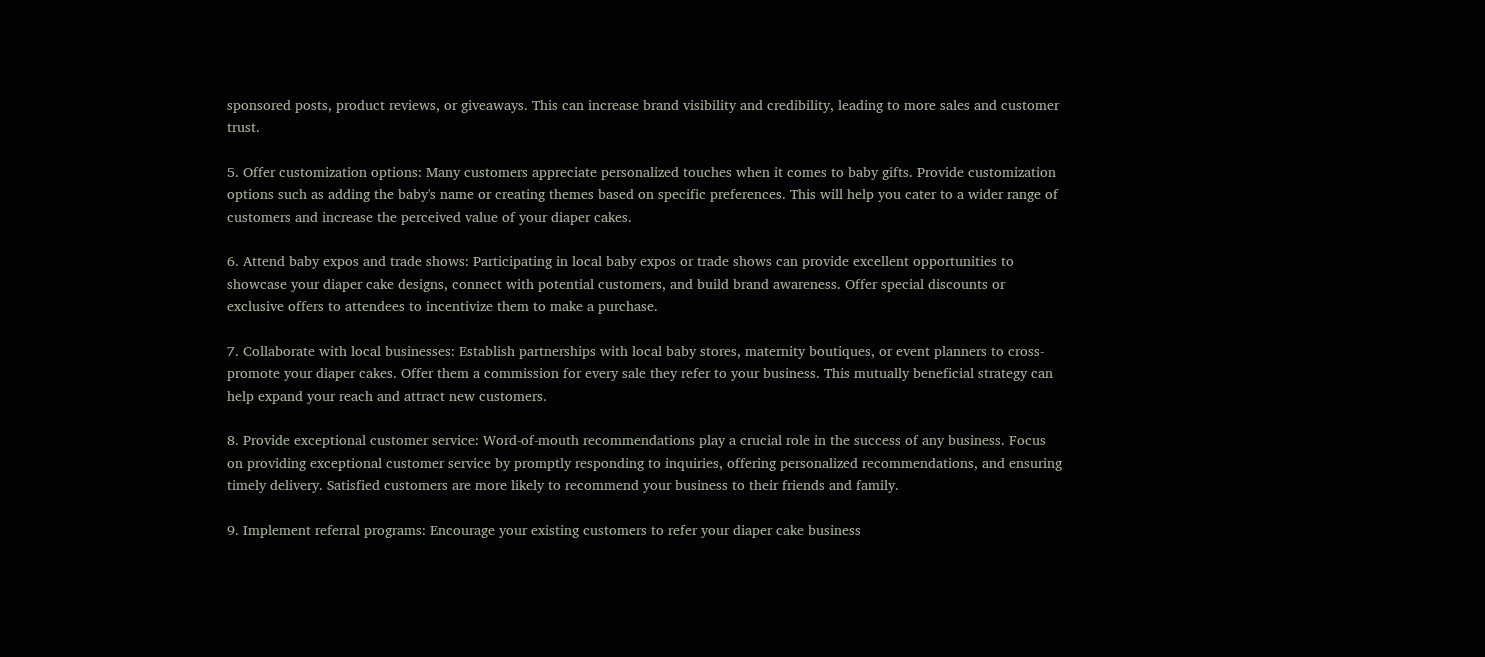sponsored posts, product reviews, or giveaways. This can increase brand visibility and credibility, leading to more sales and customer trust.

5. Offer customization options: Many customers appreciate personalized touches when it comes to baby gifts. Provide customization options such as adding the baby's name or creating themes based on specific preferences. This will help you cater to a wider range of customers and increase the perceived value of your diaper cakes.

6. Attend baby expos and trade shows: Participating in local baby expos or trade shows can provide excellent opportunities to showcase your diaper cake designs, connect with potential customers, and build brand awareness. Offer special discounts or exclusive offers to attendees to incentivize them to make a purchase.

7. Collaborate with local businesses: Establish partnerships with local baby stores, maternity boutiques, or event planners to cross-promote your diaper cakes. Offer them a commission for every sale they refer to your business. This mutually beneficial strategy can help expand your reach and attract new customers.

8. Provide exceptional customer service: Word-of-mouth recommendations play a crucial role in the success of any business. Focus on providing exceptional customer service by promptly responding to inquiries, offering personalized recommendations, and ensuring timely delivery. Satisfied customers are more likely to recommend your business to their friends and family.

9. Implement referral programs: Encourage your existing customers to refer your diaper cake business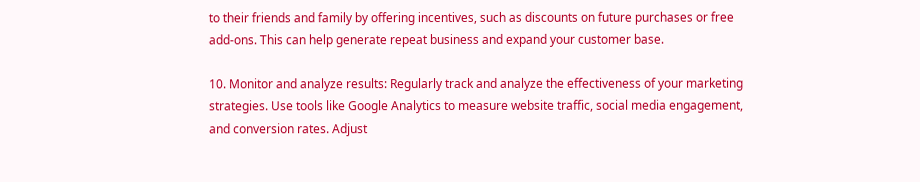to their friends and family by offering incentives, such as discounts on future purchases or free add-ons. This can help generate repeat business and expand your customer base.

10. Monitor and analyze results: Regularly track and analyze the effectiveness of your marketing strategies. Use tools like Google Analytics to measure website traffic, social media engagement, and conversion rates. Adjust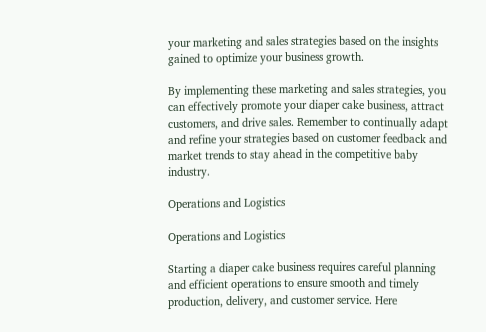your marketing and sales strategies based on the insights gained to optimize your business growth.

By implementing these marketing and sales strategies, you can effectively promote your diaper cake business, attract customers, and drive sales. Remember to continually adapt and refine your strategies based on customer feedback and market trends to stay ahead in the competitive baby industry.

Operations and Logistics

Operations and Logistics

Starting a diaper cake business requires careful planning and efficient operations to ensure smooth and timely production, delivery, and customer service. Here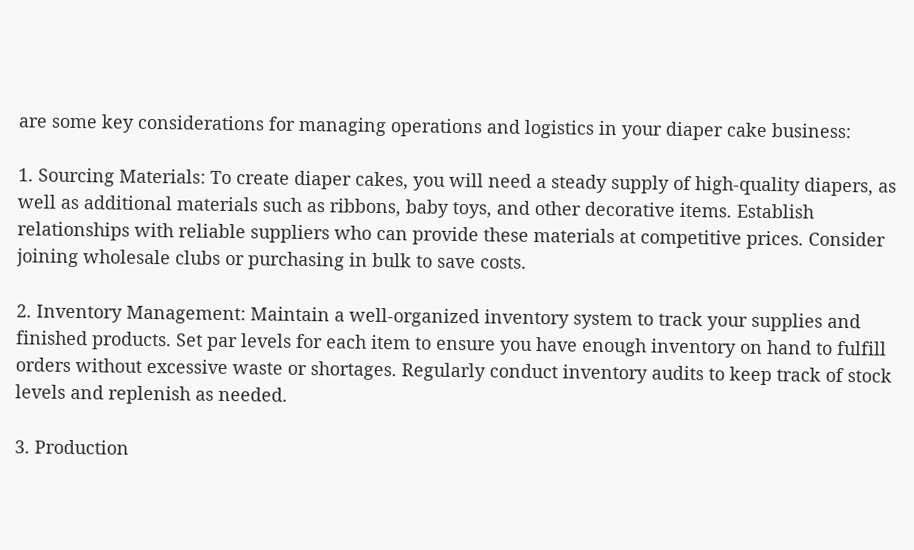are some key considerations for managing operations and logistics in your diaper cake business:

1. Sourcing Materials: To create diaper cakes, you will need a steady supply of high-quality diapers, as well as additional materials such as ribbons, baby toys, and other decorative items. Establish relationships with reliable suppliers who can provide these materials at competitive prices. Consider joining wholesale clubs or purchasing in bulk to save costs.

2. Inventory Management: Maintain a well-organized inventory system to track your supplies and finished products. Set par levels for each item to ensure you have enough inventory on hand to fulfill orders without excessive waste or shortages. Regularly conduct inventory audits to keep track of stock levels and replenish as needed.

3. Production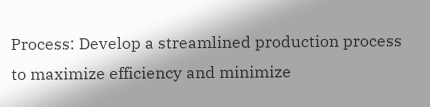Process: Develop a streamlined production process to maximize efficiency and minimize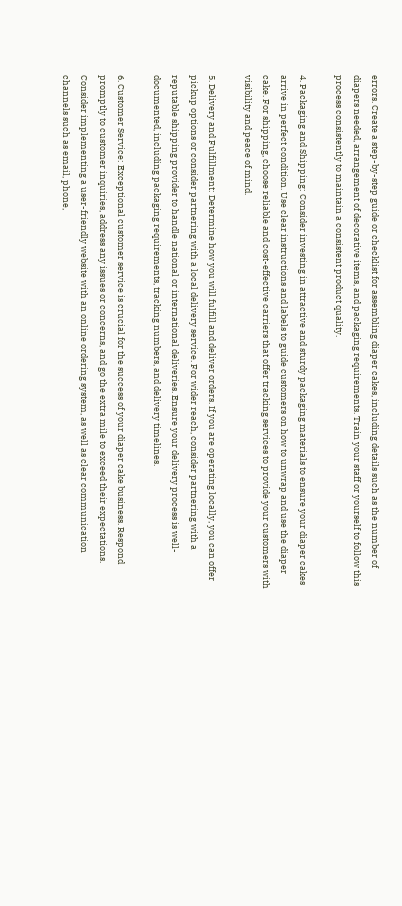errors. Create a step-by-step guide or checklist for assembling diaper cakes, including details such as the number of diapers needed, arrangement of decorative items, and packaging requirements. Train your staff or yourself to follow this process consistently to maintain a consistent product quality.

4. Packaging and Shipping: Consider investing in attractive and sturdy packaging materials to ensure your diaper cakes arrive in perfect condition. Use clear instructions and labels to guide customers on how to unwrap and use the diaper cake. For shipping, choose reliable and cost-effective carriers that offer tracking services to provide your customers with visibility and peace of mind.

5. Delivery and Fulfillment: Determine how you will fulfill and deliver orders. If you are operating locally, you can offer pickup options or consider partnering with a local delivery service. For wider reach, consider partnering with a reputable shipping provider to handle national or international deliveries. Ensure your delivery process is well-documented, including packaging requirements, tracking numbers, and delivery timelines.

6. Customer Service: Exceptional customer service is crucial for the success of your diaper cake business. Respond promptly to customer inquiries, address any issues or concerns, and go the extra mile to exceed their expectations. Consider implementing a user-friendly website with an online ordering system, as well as clear communication channels such as email, phone,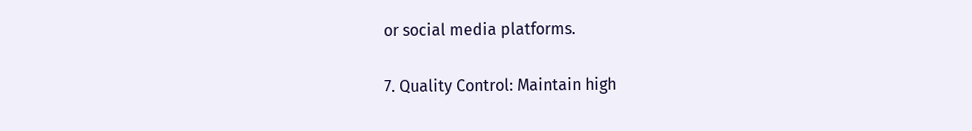or social media platforms.

7. Quality Control: Maintain high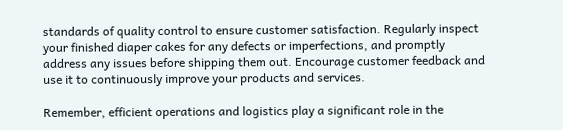standards of quality control to ensure customer satisfaction. Regularly inspect your finished diaper cakes for any defects or imperfections, and promptly address any issues before shipping them out. Encourage customer feedback and use it to continuously improve your products and services.

Remember, efficient operations and logistics play a significant role in the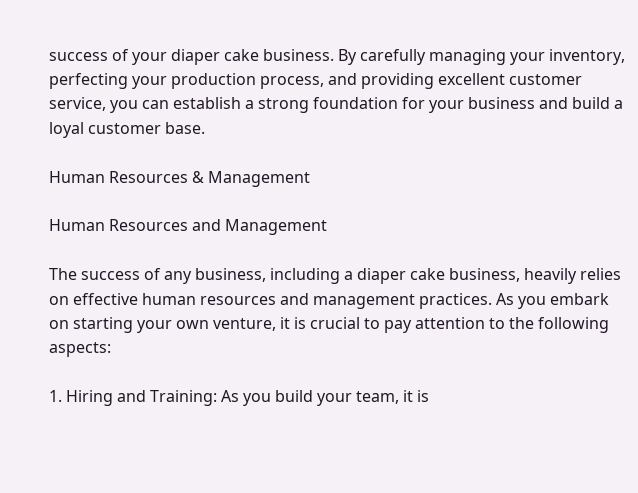success of your diaper cake business. By carefully managing your inventory, perfecting your production process, and providing excellent customer service, you can establish a strong foundation for your business and build a loyal customer base.

Human Resources & Management

Human Resources and Management

The success of any business, including a diaper cake business, heavily relies on effective human resources and management practices. As you embark on starting your own venture, it is crucial to pay attention to the following aspects:

1. Hiring and Training: As you build your team, it is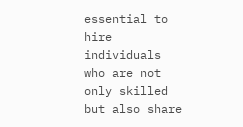essential to hire individuals who are not only skilled but also share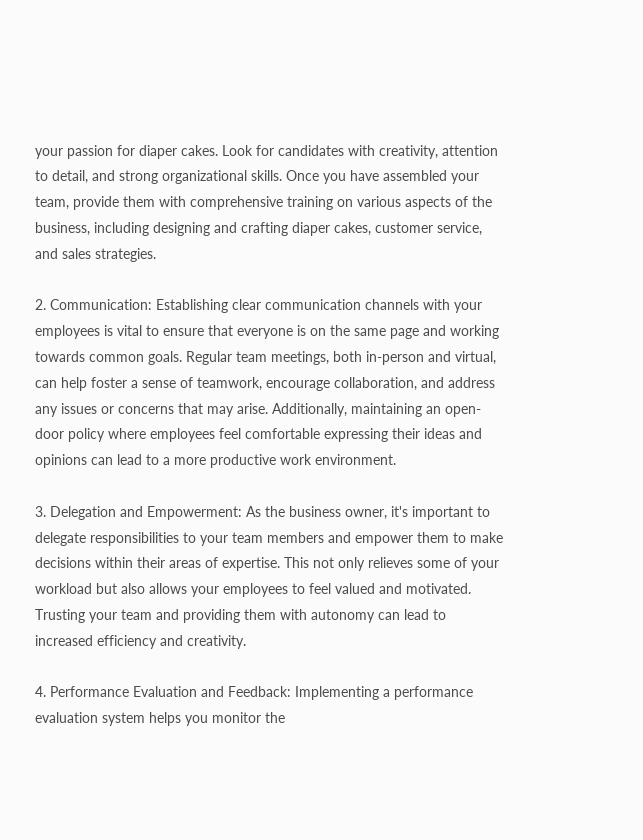your passion for diaper cakes. Look for candidates with creativity, attention to detail, and strong organizational skills. Once you have assembled your team, provide them with comprehensive training on various aspects of the business, including designing and crafting diaper cakes, customer service, and sales strategies.

2. Communication: Establishing clear communication channels with your employees is vital to ensure that everyone is on the same page and working towards common goals. Regular team meetings, both in-person and virtual, can help foster a sense of teamwork, encourage collaboration, and address any issues or concerns that may arise. Additionally, maintaining an open-door policy where employees feel comfortable expressing their ideas and opinions can lead to a more productive work environment.

3. Delegation and Empowerment: As the business owner, it's important to delegate responsibilities to your team members and empower them to make decisions within their areas of expertise. This not only relieves some of your workload but also allows your employees to feel valued and motivated. Trusting your team and providing them with autonomy can lead to increased efficiency and creativity.

4. Performance Evaluation and Feedback: Implementing a performance evaluation system helps you monitor the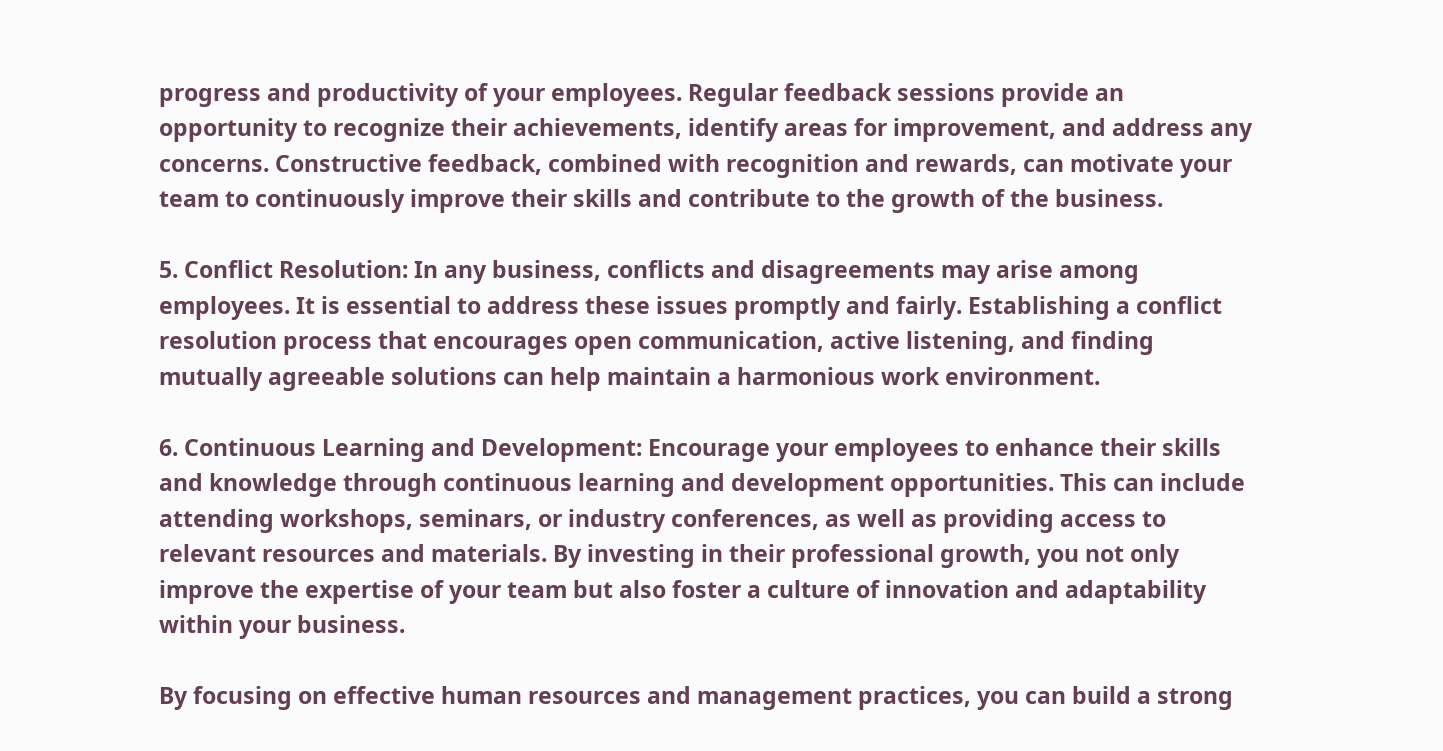progress and productivity of your employees. Regular feedback sessions provide an opportunity to recognize their achievements, identify areas for improvement, and address any concerns. Constructive feedback, combined with recognition and rewards, can motivate your team to continuously improve their skills and contribute to the growth of the business.

5. Conflict Resolution: In any business, conflicts and disagreements may arise among employees. It is essential to address these issues promptly and fairly. Establishing a conflict resolution process that encourages open communication, active listening, and finding mutually agreeable solutions can help maintain a harmonious work environment.

6. Continuous Learning and Development: Encourage your employees to enhance their skills and knowledge through continuous learning and development opportunities. This can include attending workshops, seminars, or industry conferences, as well as providing access to relevant resources and materials. By investing in their professional growth, you not only improve the expertise of your team but also foster a culture of innovation and adaptability within your business.

By focusing on effective human resources and management practices, you can build a strong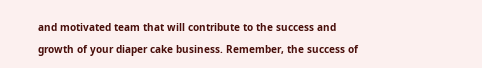and motivated team that will contribute to the success and growth of your diaper cake business. Remember, the success of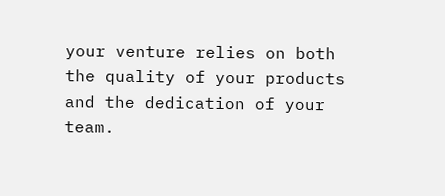your venture relies on both the quality of your products and the dedication of your team.